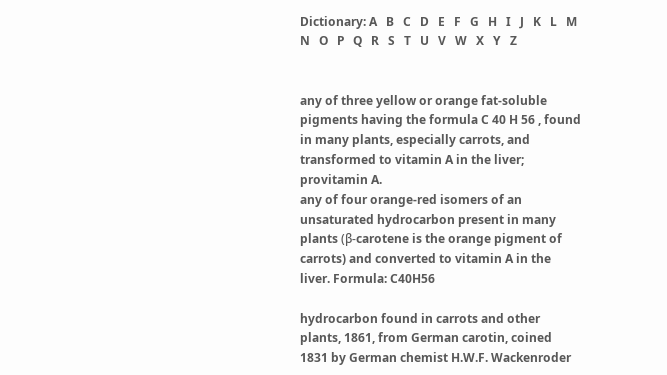Dictionary: A   B   C   D   E   F   G   H   I   J   K   L   M   N   O   P   Q   R   S   T   U   V   W   X   Y   Z


any of three yellow or orange fat-soluble pigments having the formula C 40 H 56 , found in many plants, especially carrots, and transformed to vitamin A in the liver; provitamin A.
any of four orange-red isomers of an unsaturated hydrocarbon present in many plants (β-carotene is the orange pigment of carrots) and converted to vitamin A in the liver. Formula: C40H56

hydrocarbon found in carrots and other plants, 1861, from German carotin, coined 1831 by German chemist H.W.F. Wackenroder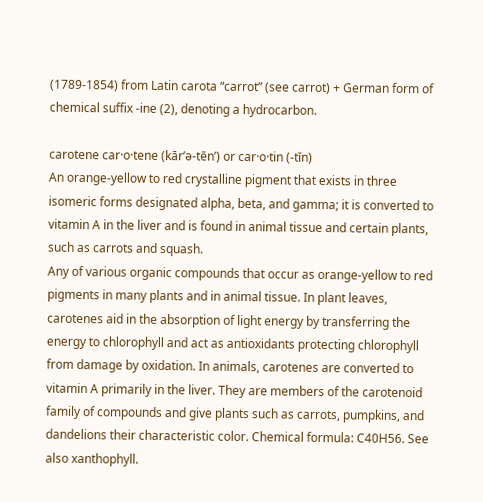(1789-1854) from Latin carota “carrot” (see carrot) + German form of chemical suffix -ine (2), denoting a hydrocarbon.

carotene car·o·tene (kār’ə-tēn’) or car·o·tin (-tĭn)
An orange-yellow to red crystalline pigment that exists in three isomeric forms designated alpha, beta, and gamma; it is converted to vitamin A in the liver and is found in animal tissue and certain plants, such as carrots and squash.
Any of various organic compounds that occur as orange-yellow to red pigments in many plants and in animal tissue. In plant leaves, carotenes aid in the absorption of light energy by transferring the energy to chlorophyll and act as antioxidants protecting chlorophyll from damage by oxidation. In animals, carotenes are converted to vitamin A primarily in the liver. They are members of the carotenoid family of compounds and give plants such as carrots, pumpkins, and dandelions their characteristic color. Chemical formula: C40H56. See also xanthophyll.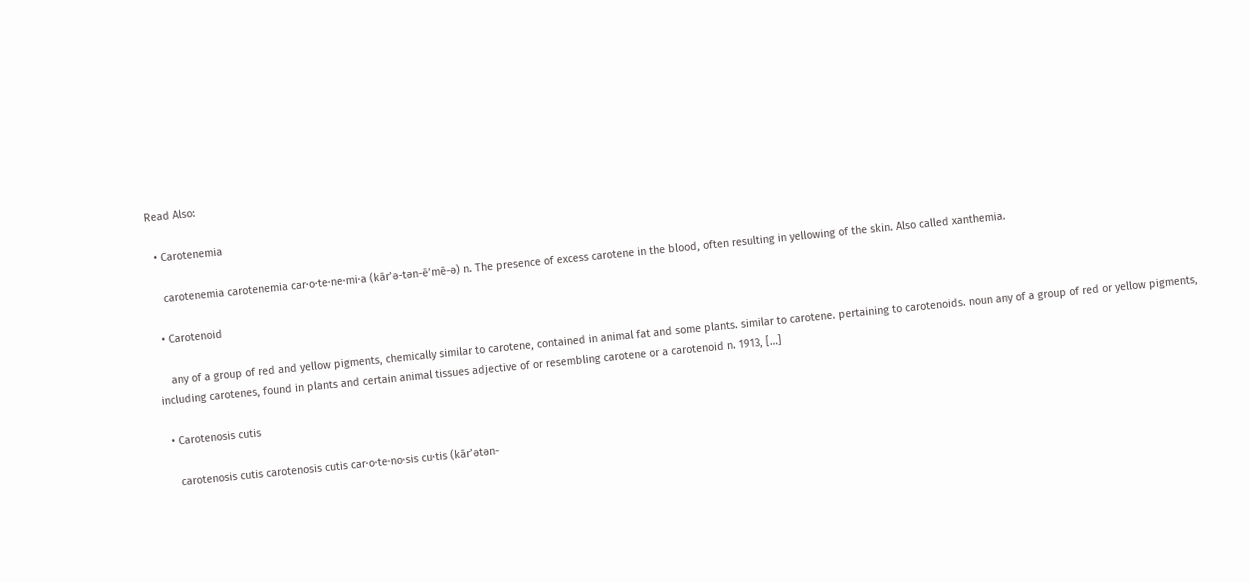Read Also:

  • Carotenemia

    carotenemia carotenemia car·o·te·ne·mi·a (kār’ə-tən-ē’mē-ə) n. The presence of excess carotene in the blood, often resulting in yellowing of the skin. Also called xanthemia.

  • Carotenoid

    any of a group of red and yellow pigments, chemically similar to carotene, contained in animal fat and some plants. similar to carotene. pertaining to carotenoids. noun any of a group of red or yellow pigments, including carotenes, found in plants and certain animal tissues adjective of or resembling carotene or a carotenoid n. 1913, […]

  • Carotenosis cutis

    carotenosis cutis carotenosis cutis car·o·te·no·sis cu·tis (kār’ətən-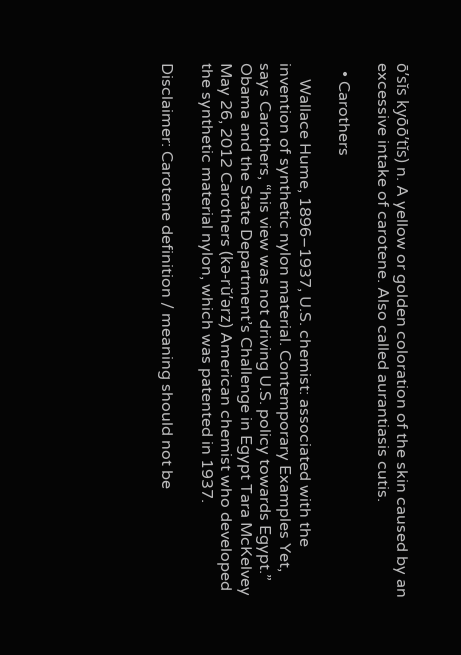ō’sĭs kyōō’tĭs) n. A yellow or golden coloration of the skin caused by an excessive intake of carotene. Also called aurantiasis cutis.

  • Carothers

    Wallace Hume, 1896–1937, U.S. chemist: associated with the invention of synthetic nylon material. Contemporary Examples Yet, says Carothers, “his view was not driving U.S. policy towards Egypt.” Obama and the State Department’s Challenge in Egypt Tara McKelvey May 26, 2012 Carothers (kə-rŭ’ərz) American chemist who developed the synthetic material nylon, which was patented in 1937.

Disclaimer: Carotene definition / meaning should not be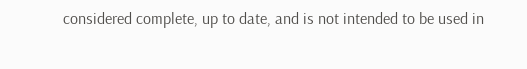considered complete, up to date, and is not intended to be used in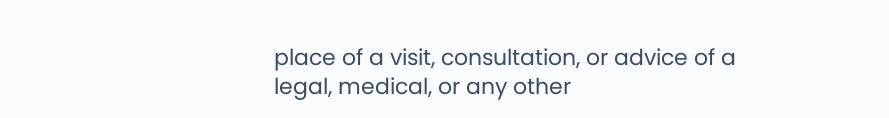place of a visit, consultation, or advice of a legal, medical, or any other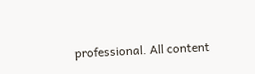professional. All content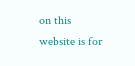on this website is for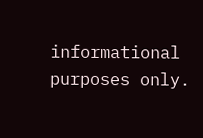informational purposes only.